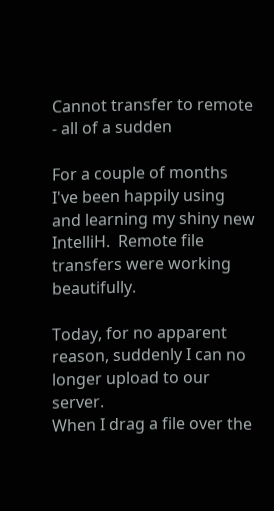Cannot transfer to remote - all of a sudden

For a couple of months I've been happily using and learning my shiny new IntelliH.  Remote file transfers were working beautifully.

Today, for no apparent reason, suddenly I can no longer upload to our server.
When I drag a file over the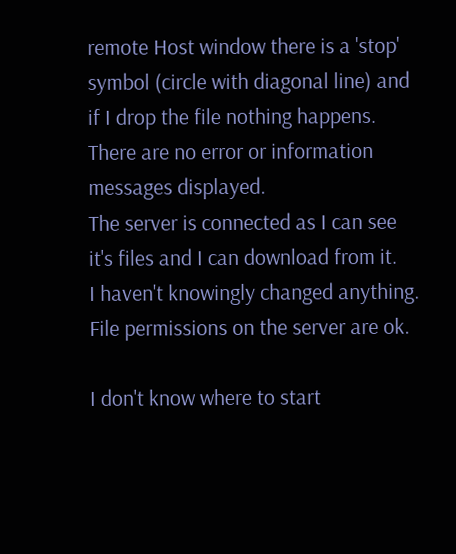remote Host window there is a 'stop' symbol (circle with diagonal line) and if I drop the file nothing happens.
There are no error or information messages displayed.
The server is connected as I can see it's files and I can download from it.
I haven't knowingly changed anything.  File permissions on the server are ok.

I don't know where to start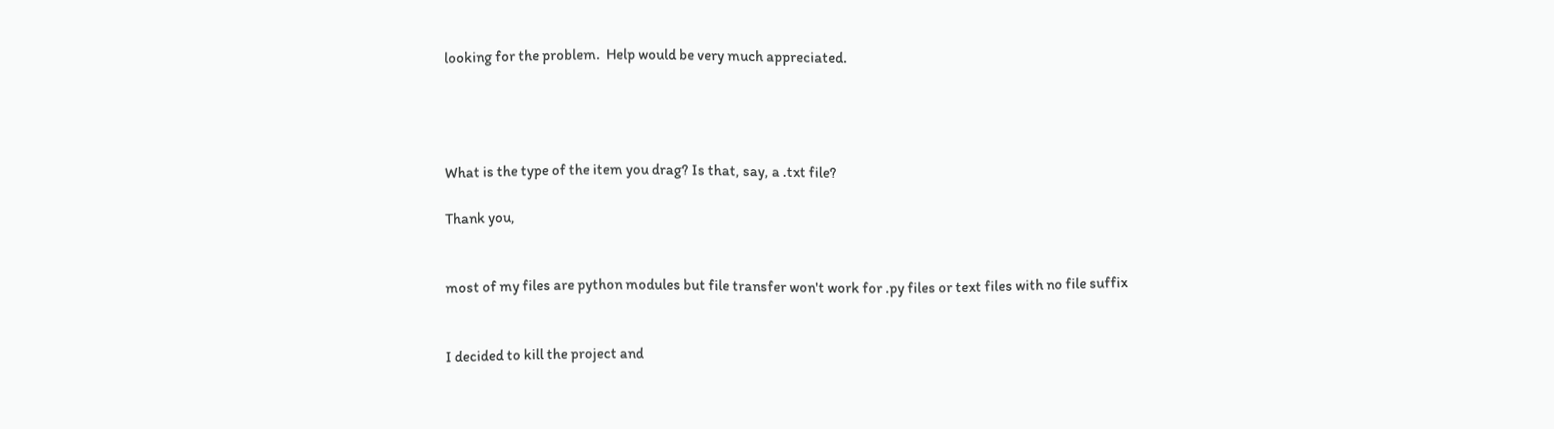looking for the problem.  Help would be very much appreciated.




What is the type of the item you drag? Is that, say, a .txt file?

Thank you,


most of my files are python modules but file transfer won't work for .py files or text files with no file suffix


I decided to kill the project and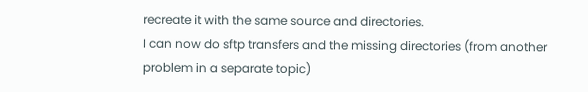recreate it with the same source and directories.
I can now do sftp transfers and the missing directories (from another problem in a separate topic)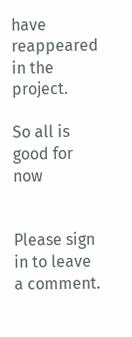have reappeared in the project.

So all is good for now


Please sign in to leave a comment.